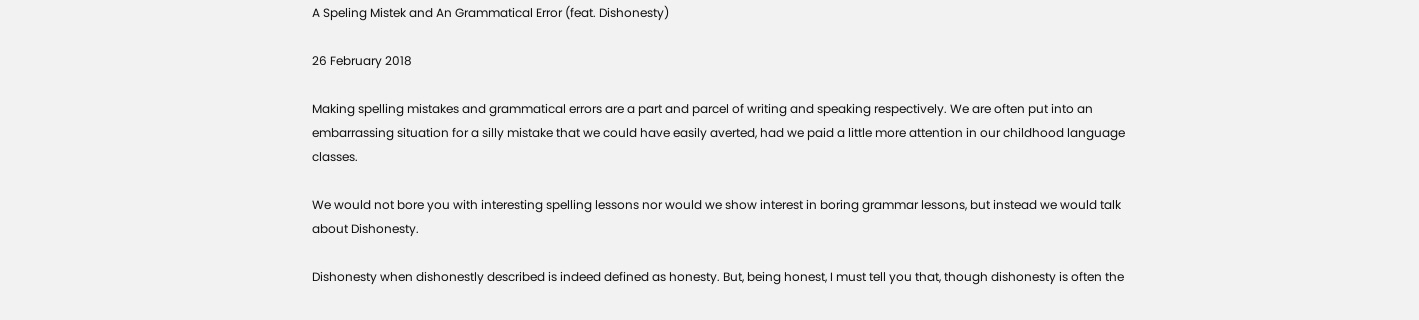A Speling Mistek and An Grammatical Error (feat. Dishonesty)

26 February 2018

Making spelling mistakes and grammatical errors are a part and parcel of writing and speaking respectively. We are often put into an embarrassing situation for a silly mistake that we could have easily averted, had we paid a little more attention in our childhood language classes.

We would not bore you with interesting spelling lessons nor would we show interest in boring grammar lessons, but instead we would talk about Dishonesty.

Dishonesty when dishonestly described is indeed defined as honesty. But, being honest, I must tell you that, though dishonesty is often the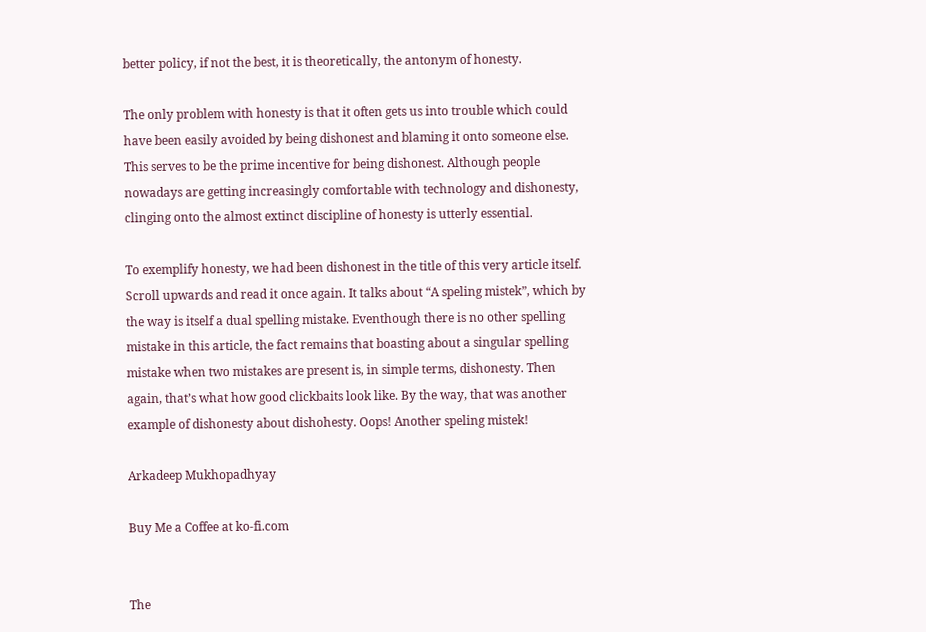better policy, if not the best, it is theoretically, the antonym of honesty.

The only problem with honesty is that it often gets us into trouble which could have been easily avoided by being dishonest and blaming it onto someone else. This serves to be the prime incentive for being dishonest. Although people nowadays are getting increasingly comfortable with technology and dishonesty, clinging onto the almost extinct discipline of honesty is utterly essential.

To exemplify honesty, we had been dishonest in the title of this very article itself. Scroll upwards and read it once again. It talks about “A speling mistek”, which by the way is itself a dual spelling mistake. Eventhough there is no other spelling mistake in this article, the fact remains that boasting about a singular spelling mistake when two mistakes are present is, in simple terms, dishonesty. Then again, that’s what how good clickbaits look like. By the way, that was another example of dishonesty about dishohesty. Oops! Another speling mistek!

Arkadeep Mukhopadhyay

Buy Me a Coffee at ko-fi.com


The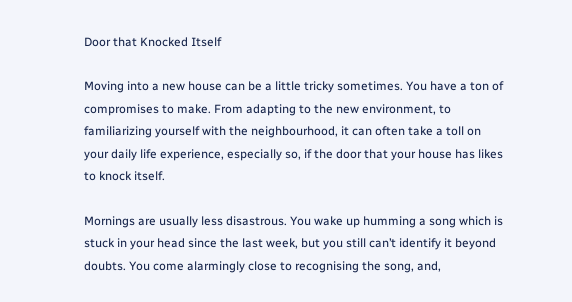Door that Knocked Itself

Moving into a new house can be a little tricky sometimes. You have a ton of compromises to make. From adapting to the new environment, to familiarizing yourself with the neighbourhood, it can often take a toll on your daily life experience, especially so, if the door that your house has likes to knock itself.

Mornings are usually less disastrous. You wake up humming a song which is stuck in your head since the last week, but you still can’t identify it beyond doubts. You come alarmingly close to recognising the song, and,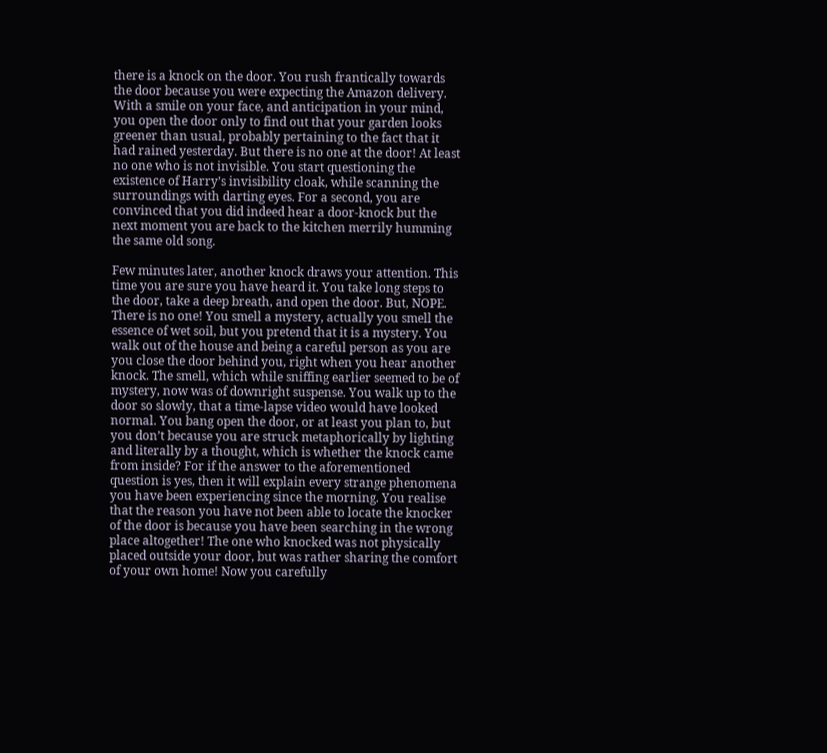there is a knock on the door. You rush frantically towards the door because you were expecting the Amazon delivery. With a smile on your face, and anticipation in your mind, you open the door only to find out that your garden looks greener than usual, probably pertaining to the fact that it had rained yesterday. But there is no one at the door! At least no one who is not invisible. You start questioning the existence of Harry’s invisibility cloak, while scanning the surroundings with darting eyes. For a second, you are convinced that you did indeed hear a door-knock but the next moment you are back to the kitchen merrily humming the same old song.

Few minutes later, another knock draws your attention. This time you are sure you have heard it. You take long steps to the door, take a deep breath, and open the door. But, NOPE. There is no one! You smell a mystery, actually you smell the essence of wet soil, but you pretend that it is a mystery. You walk out of the house and being a careful person as you are you close the door behind you, right when you hear another knock. The smell, which while sniffing earlier seemed to be of mystery, now was of downright suspense. You walk up to the door so slowly, that a time-lapse video would have looked normal. You bang open the door, or at least you plan to, but you don’t because you are struck metaphorically by lighting and literally by a thought, which is whether the knock came from inside? For if the answer to the aforementioned question is yes, then it will explain every strange phenomena you have been experiencing since the morning. You realise that the reason you have not been able to locate the knocker of the door is because you have been searching in the wrong place altogether! The one who knocked was not physically placed outside your door, but was rather sharing the comfort of your own home! Now you carefully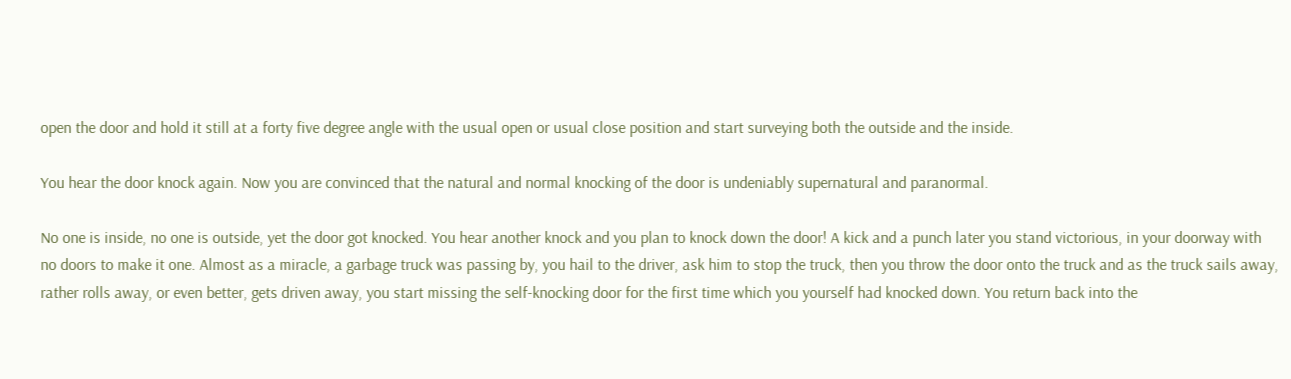open the door and hold it still at a forty five degree angle with the usual open or usual close position and start surveying both the outside and the inside.

You hear the door knock again. Now you are convinced that the natural and normal knocking of the door is undeniably supernatural and paranormal.

No one is inside, no one is outside, yet the door got knocked. You hear another knock and you plan to knock down the door! A kick and a punch later you stand victorious, in your doorway with no doors to make it one. Almost as a miracle, a garbage truck was passing by, you hail to the driver, ask him to stop the truck, then you throw the door onto the truck and as the truck sails away, rather rolls away, or even better, gets driven away, you start missing the self-knocking door for the first time which you yourself had knocked down. You return back into the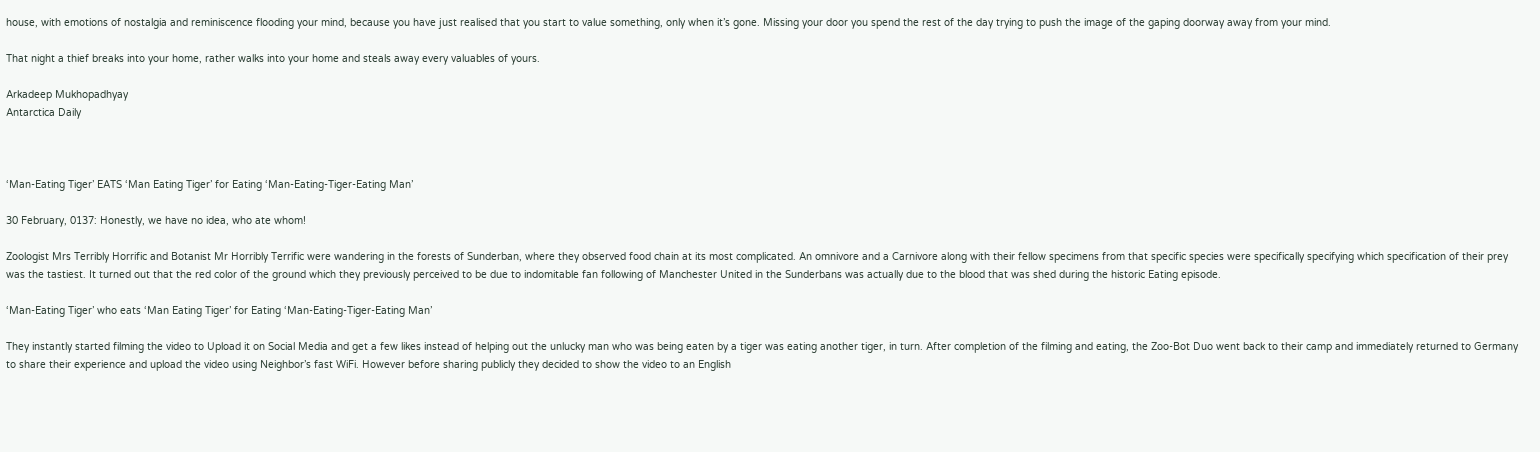house, with emotions of nostalgia and reminiscence flooding your mind, because you have just realised that you start to value something, only when it’s gone. Missing your door you spend the rest of the day trying to push the image of the gaping doorway away from your mind.

That night a thief breaks into your home, rather walks into your home and steals away every valuables of yours.

Arkadeep Mukhopadhyay
Antarctica Daily



‘Man-Eating Tiger’ EATS ‘Man Eating Tiger’ for Eating ‘Man-Eating-Tiger-Eating Man’

30 February, 0137: Honestly, we have no idea, who ate whom!

Zoologist Mrs Terribly Horrific and Botanist Mr Horribly Terrific were wandering in the forests of Sunderban, where they observed food chain at its most complicated. An omnivore and a Carnivore along with their fellow specimens from that specific species were specifically specifying which specification of their prey was the tastiest. It turned out that the red color of the ground which they previously perceived to be due to indomitable fan following of Manchester United in the Sunderbans was actually due to the blood that was shed during the historic Eating episode.

‘Man-Eating Tiger’ who eats ‘Man Eating Tiger’ for Eating ‘Man-Eating-Tiger-Eating Man’

They instantly started filming the video to Upload it on Social Media and get a few likes instead of helping out the unlucky man who was being eaten by a tiger was eating another tiger, in turn. After completion of the filming and eating, the Zoo-Bot Duo went back to their camp and immediately returned to Germany to share their experience and upload the video using Neighbor’s fast WiFi. However before sharing publicly they decided to show the video to an English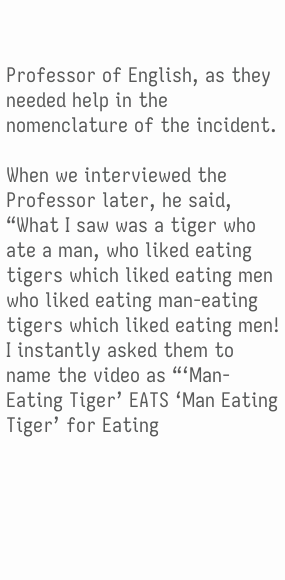Professor of English, as they needed help in the nomenclature of the incident.

When we interviewed the Professor later, he said, “What I saw was a tiger who ate a man, who liked eating tigers which liked eating men who liked eating man-eating tigers which liked eating men! I instantly asked them to name the video as “‘Man-Eating Tiger’ EATS ‘Man Eating Tiger’ for Eating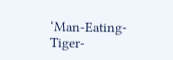‘Man-Eating-Tiger-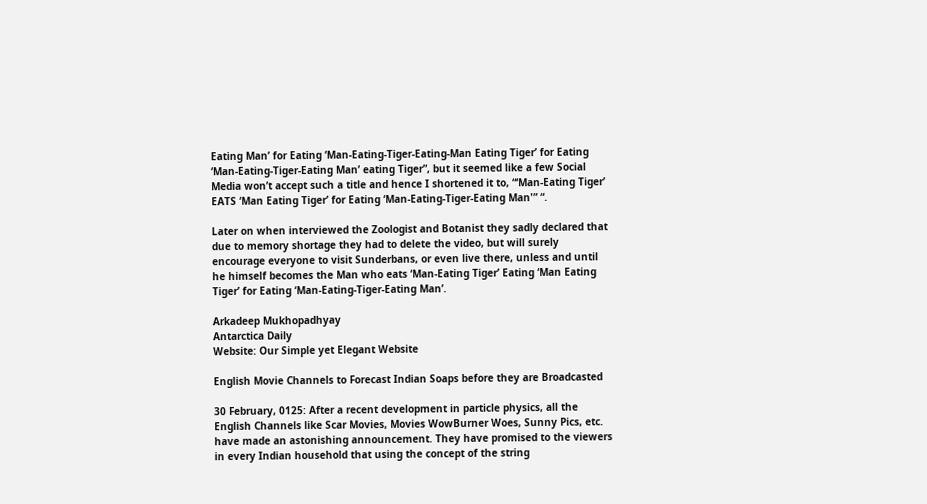Eating Man’ for Eating ‘Man-Eating-Tiger-Eating-Man Eating Tiger’ for Eating ‘Man-Eating-Tiger-Eating Man’ eating Tiger”, but it seemed like a few Social Media won’t accept such a title and hence I shortened it to, “‘Man-Eating Tiger’ EATS ‘Man Eating Tiger’ for Eating ‘Man-Eating-Tiger-Eating Man'” “.

Later on when interviewed the Zoologist and Botanist they sadly declared that due to memory shortage they had to delete the video, but will surely encourage everyone to visit Sunderbans, or even live there, unless and until he himself becomes the Man who eats ‘Man-Eating Tiger’ Eating ‘Man Eating Tiger’ for Eating ‘Man-Eating-Tiger-Eating Man’.

Arkadeep Mukhopadhyay
Antarctica Daily
Website: Our Simple yet Elegant Website

English Movie Channels to Forecast Indian Soaps before they are Broadcasted

30 February, 0125: After a recent development in particle physics, all the English Channels like Scar Movies, Movies WowBurner Woes, Sunny Pics, etc. have made an astonishing announcement. They have promised to the viewers in every Indian household that using the concept of the string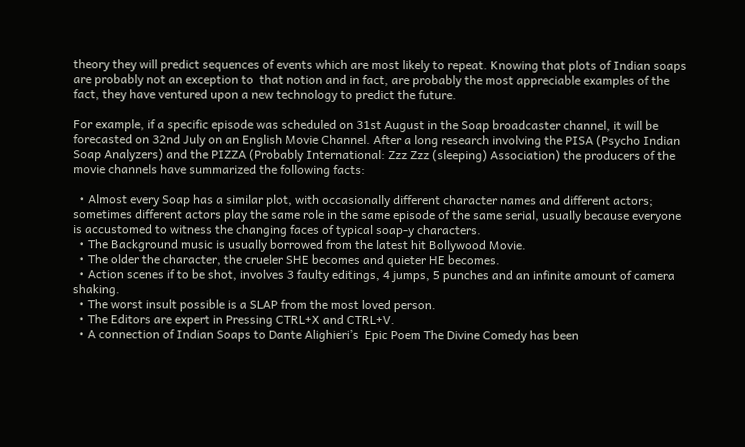theory they will predict sequences of events which are most likely to repeat. Knowing that plots of Indian soaps are probably not an exception to  that notion and in fact, are probably the most appreciable examples of the fact, they have ventured upon a new technology to predict the future.

For example, if a specific episode was scheduled on 31st August in the Soap broadcaster channel, it will be forecasted on 32nd July on an English Movie Channel. After a long research involving the PISA (Psycho Indian Soap Analyzers) and the PIZZA (Probably International: Zzz Zzz (sleeping) Association) the producers of the movie channels have summarized the following facts:

  • Almost every Soap has a similar plot, with occasionally different character names and different actors; sometimes different actors play the same role in the same episode of the same serial, usually because everyone is accustomed to witness the changing faces of typical soap-y characters.
  • The Background music is usually borrowed from the latest hit Bollywood Movie.
  • The older the character, the crueler SHE becomes and quieter HE becomes.
  • Action scenes if to be shot, involves 3 faulty editings, 4 jumps, 5 punches and an infinite amount of camera shaking.
  • The worst insult possible is a SLAP from the most loved person.
  • The Editors are expert in Pressing CTRL+X and CTRL+V.
  • A connection of Indian Soaps to Dante Alighieri’s  Epic Poem The Divine Comedy has been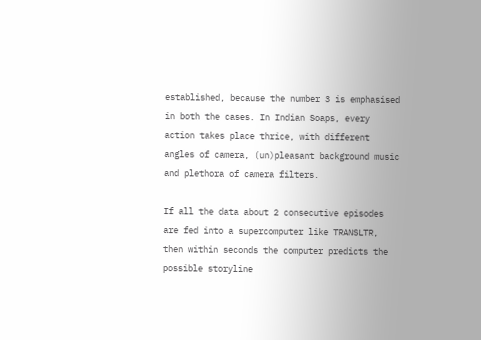established, because the number 3 is emphasised in both the cases. In Indian Soaps, every action takes place thrice, with different angles of camera, (un)pleasant background music and plethora of camera filters.

If all the data about 2 consecutive episodes are fed into a supercomputer like TRANSLTR, then within seconds the computer predicts the possible storyline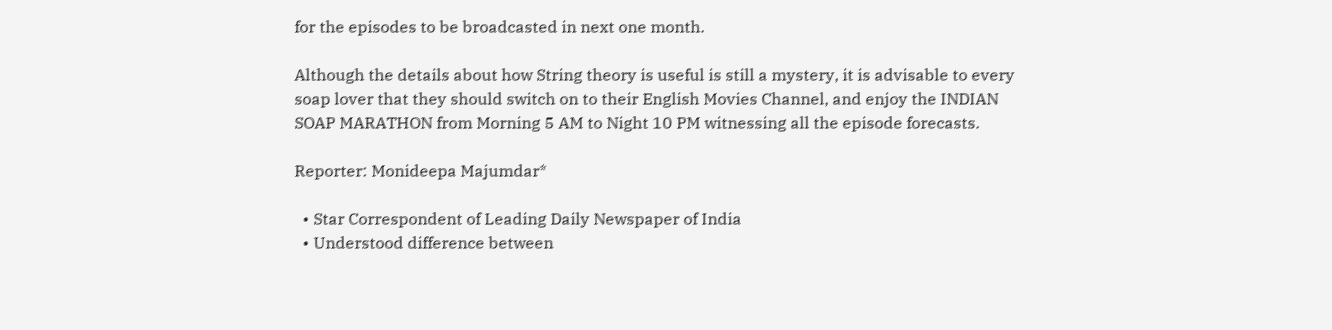for the episodes to be broadcasted in next one month.

Although the details about how String theory is useful is still a mystery, it is advisable to every soap lover that they should switch on to their English Movies Channel, and enjoy the INDIAN SOAP MARATHON from Morning 5 AM to Night 10 PM witnessing all the episode forecasts.

Reporter: Monideepa Majumdar*

  • Star Correspondent of Leading Daily Newspaper of India
  • Understood difference between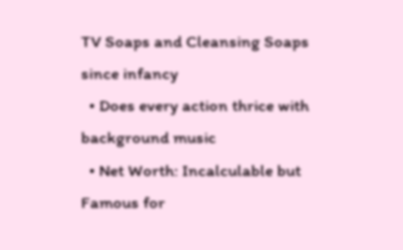TV Soaps and Cleansing Soaps  since infancy
  • Does every action thrice with background music
  • Net Worth: Incalculable but Famous for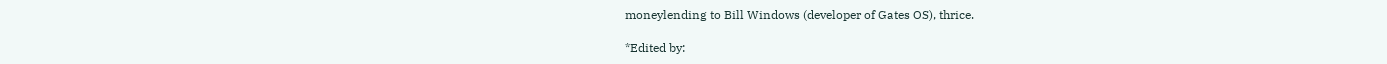moneylending to Bill Windows (developer of Gates OS), thrice.

*Edited by: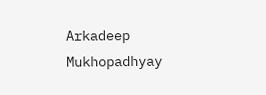Arkadeep Mukhopadhyay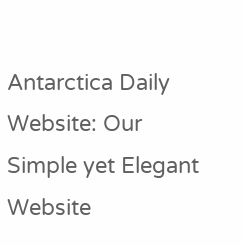Antarctica Daily
Website: Our Simple yet Elegant Website